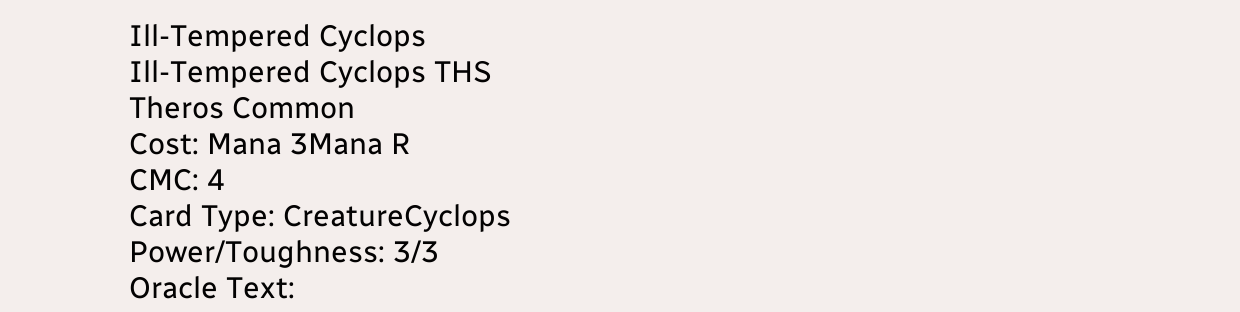Ill-Tempered Cyclops
Ill-Tempered Cyclops THS
Theros Common
Cost: Mana 3Mana R
CMC: 4
Card Type: CreatureCyclops
Power/Toughness: 3/3
Oracle Text: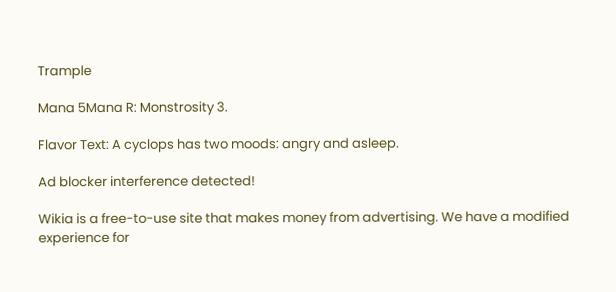Trample

Mana 5Mana R: Monstrosity 3.

Flavor Text: A cyclops has two moods: angry and asleep.

Ad blocker interference detected!

Wikia is a free-to-use site that makes money from advertising. We have a modified experience for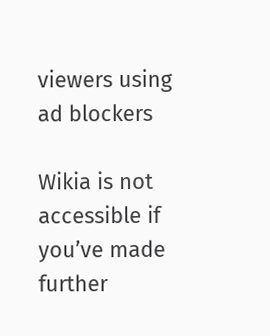viewers using ad blockers

Wikia is not accessible if you’ve made further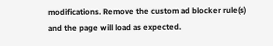modifications. Remove the custom ad blocker rule(s) and the page will load as expected.